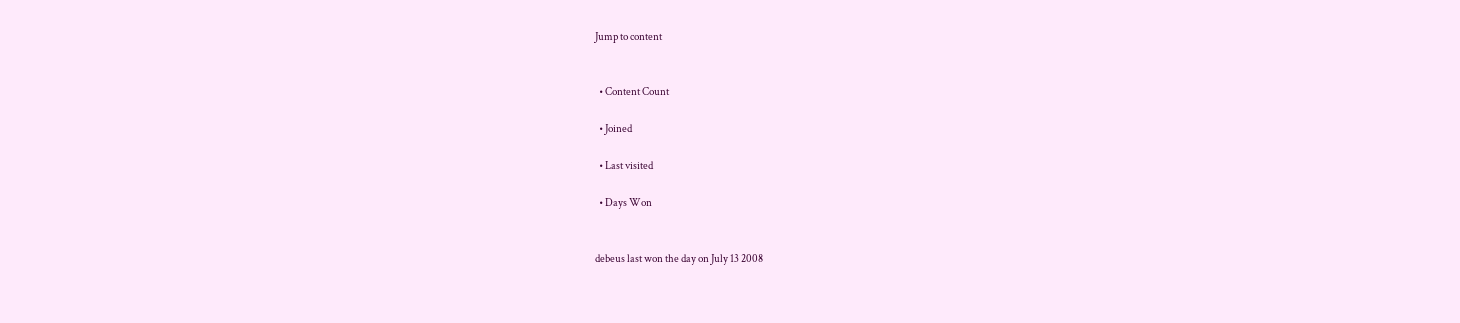Jump to content


  • Content Count

  • Joined

  • Last visited

  • Days Won


debeus last won the day on July 13 2008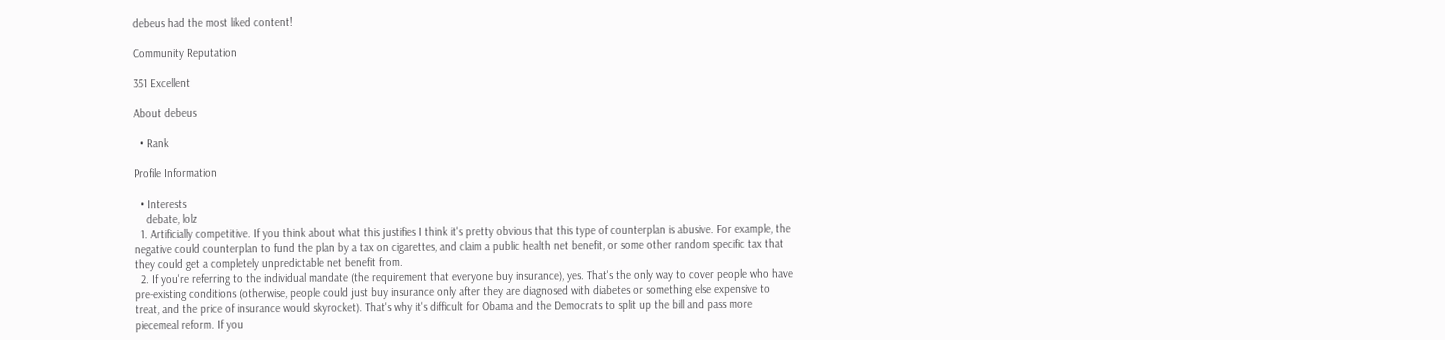debeus had the most liked content!

Community Reputation

351 Excellent

About debeus

  • Rank

Profile Information

  • Interests
    debate, lolz
  1. Artificially competitive. If you think about what this justifies I think it's pretty obvious that this type of counterplan is abusive. For example, the negative could counterplan to fund the plan by a tax on cigarettes, and claim a public health net benefit, or some other random specific tax that they could get a completely unpredictable net benefit from.
  2. If you're referring to the individual mandate (the requirement that everyone buy insurance), yes. That's the only way to cover people who have pre-existing conditions (otherwise, people could just buy insurance only after they are diagnosed with diabetes or something else expensive to treat, and the price of insurance would skyrocket). That's why it's difficult for Obama and the Democrats to split up the bill and pass more piecemeal reform. If you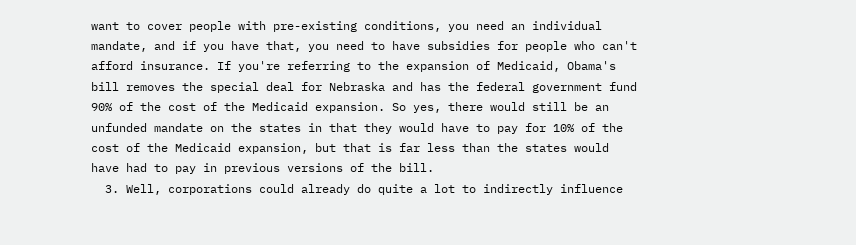want to cover people with pre-existing conditions, you need an individual mandate, and if you have that, you need to have subsidies for people who can't afford insurance. If you're referring to the expansion of Medicaid, Obama's bill removes the special deal for Nebraska and has the federal government fund 90% of the cost of the Medicaid expansion. So yes, there would still be an unfunded mandate on the states in that they would have to pay for 10% of the cost of the Medicaid expansion, but that is far less than the states would have had to pay in previous versions of the bill.
  3. Well, corporations could already do quite a lot to indirectly influence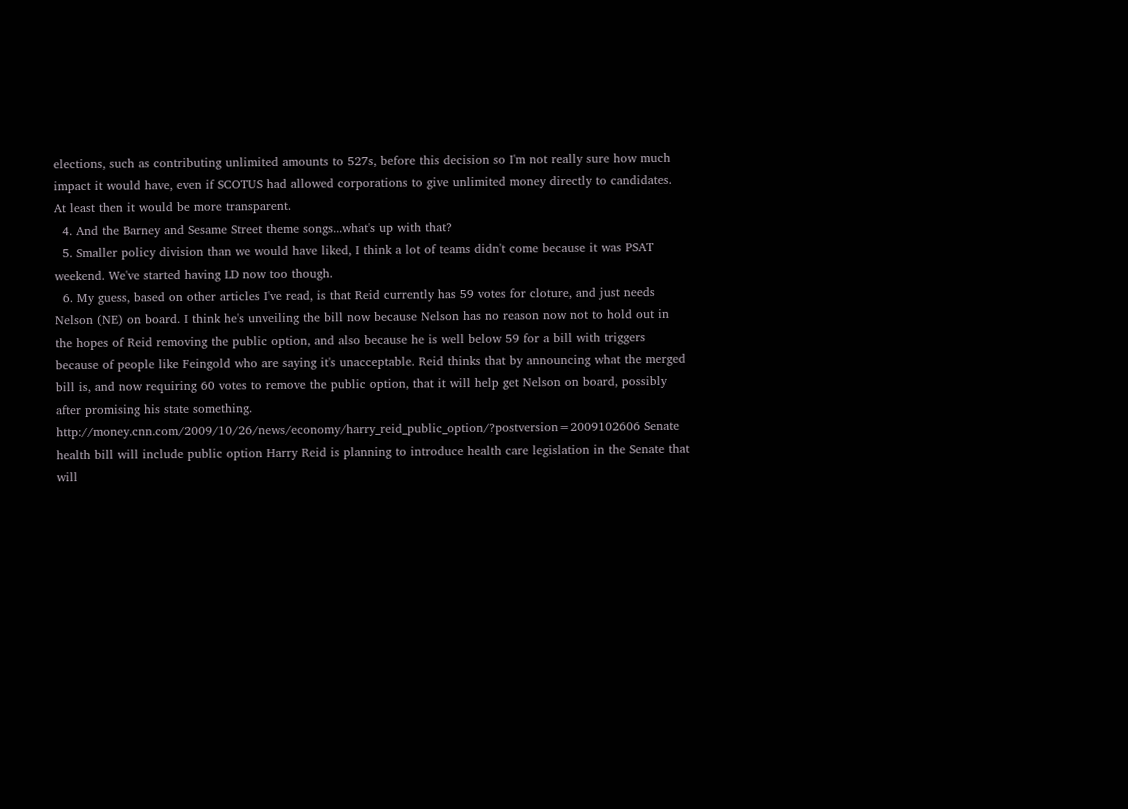elections, such as contributing unlimited amounts to 527s, before this decision so I'm not really sure how much impact it would have, even if SCOTUS had allowed corporations to give unlimited money directly to candidates. At least then it would be more transparent.
  4. And the Barney and Sesame Street theme songs...what's up with that?
  5. Smaller policy division than we would have liked, I think a lot of teams didn't come because it was PSAT weekend. We've started having LD now too though.
  6. My guess, based on other articles I've read, is that Reid currently has 59 votes for cloture, and just needs Nelson (NE) on board. I think he's unveiling the bill now because Nelson has no reason now not to hold out in the hopes of Reid removing the public option, and also because he is well below 59 for a bill with triggers because of people like Feingold who are saying it's unacceptable. Reid thinks that by announcing what the merged bill is, and now requiring 60 votes to remove the public option, that it will help get Nelson on board, possibly after promising his state something. http://money.cnn.com/2009/10/26/news/economy/harry_reid_public_option/?postversion=2009102606 Senate health bill will include public option Harry Reid is planning to introduce health care legislation in the Senate that will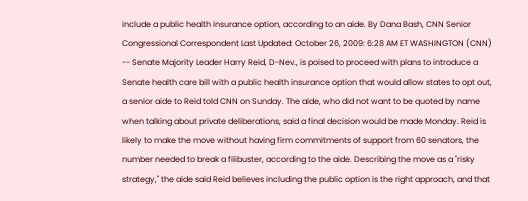include a public health insurance option, according to an aide. By Dana Bash, CNN Senior Congressional Correspondent Last Updated: October 26, 2009: 6:28 AM ET WASHINGTON (CNN) -- Senate Majority Leader Harry Reid, D-Nev., is poised to proceed with plans to introduce a Senate health care bill with a public health insurance option that would allow states to opt out, a senior aide to Reid told CNN on Sunday. The aide, who did not want to be quoted by name when talking about private deliberations, said a final decision would be made Monday. Reid is likely to make the move without having firm commitments of support from 60 senators, the number needed to break a filibuster, according to the aide. Describing the move as a "risky strategy," the aide said Reid believes including the public option is the right approach, and that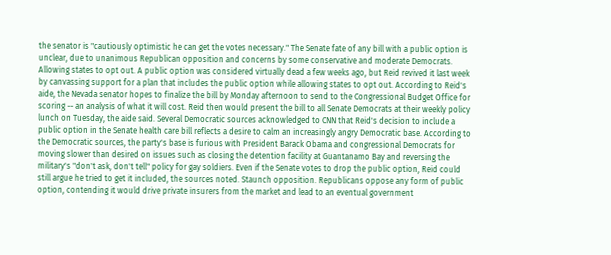the senator is "cautiously optimistic he can get the votes necessary." The Senate fate of any bill with a public option is unclear, due to unanimous Republican opposition and concerns by some conservative and moderate Democrats. Allowing states to opt out. A public option was considered virtually dead a few weeks ago, but Reid revived it last week by canvassing support for a plan that includes the public option while allowing states to opt out. According to Reid's aide, the Nevada senator hopes to finalize the bill by Monday afternoon to send to the Congressional Budget Office for scoring -- an analysis of what it will cost. Reid then would present the bill to all Senate Democrats at their weekly policy lunch on Tuesday, the aide said. Several Democratic sources acknowledged to CNN that Reid's decision to include a public option in the Senate health care bill reflects a desire to calm an increasingly angry Democratic base. According to the Democratic sources, the party's base is furious with President Barack Obama and congressional Democrats for moving slower than desired on issues such as closing the detention facility at Guantanamo Bay and reversing the military's "don't ask, don't tell" policy for gay soldiers. Even if the Senate votes to drop the public option, Reid could still argue he tried to get it included, the sources noted. Staunch opposition. Republicans oppose any form of public option, contending it would drive private insurers from the market and lead to an eventual government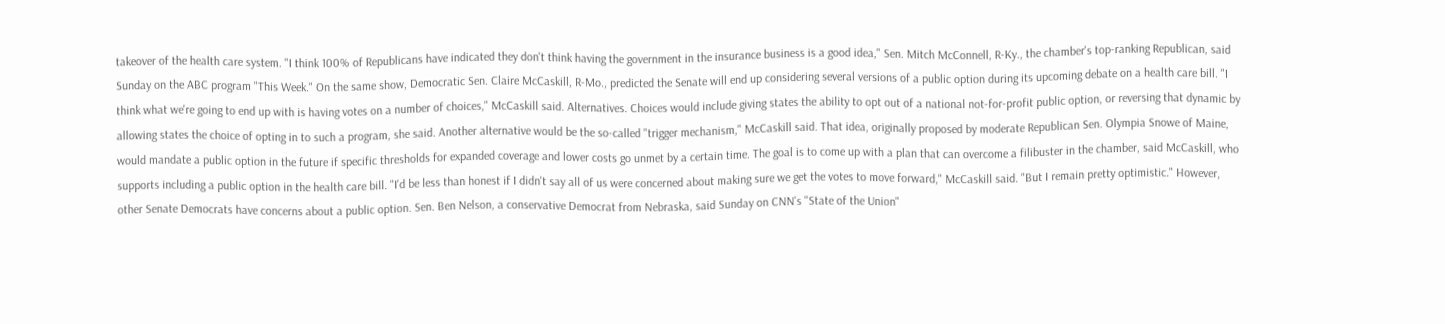takeover of the health care system. "I think 100% of Republicans have indicated they don't think having the government in the insurance business is a good idea," Sen. Mitch McConnell, R-Ky., the chamber's top-ranking Republican, said Sunday on the ABC program "This Week." On the same show, Democratic Sen. Claire McCaskill, R-Mo., predicted the Senate will end up considering several versions of a public option during its upcoming debate on a health care bill. "I think what we're going to end up with is having votes on a number of choices," McCaskill said. Alternatives. Choices would include giving states the ability to opt out of a national not-for-profit public option, or reversing that dynamic by allowing states the choice of opting in to such a program, she said. Another alternative would be the so-called "trigger mechanism," McCaskill said. That idea, originally proposed by moderate Republican Sen. Olympia Snowe of Maine, would mandate a public option in the future if specific thresholds for expanded coverage and lower costs go unmet by a certain time. The goal is to come up with a plan that can overcome a filibuster in the chamber, said McCaskill, who supports including a public option in the health care bill. "I'd be less than honest if I didn't say all of us were concerned about making sure we get the votes to move forward," McCaskill said. "But I remain pretty optimistic." However, other Senate Democrats have concerns about a public option. Sen. Ben Nelson, a conservative Democrat from Nebraska, said Sunday on CNN's "State of the Union"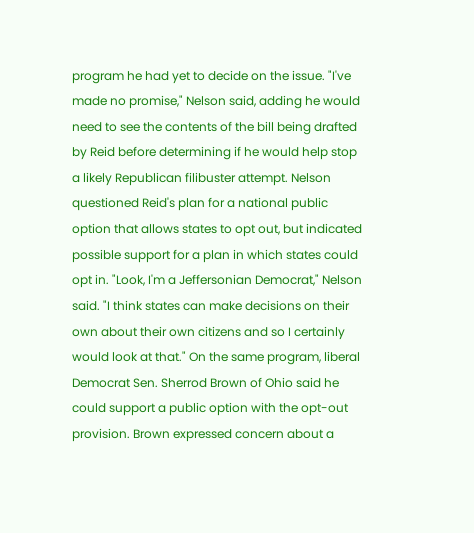program he had yet to decide on the issue. "I've made no promise," Nelson said, adding he would need to see the contents of the bill being drafted by Reid before determining if he would help stop a likely Republican filibuster attempt. Nelson questioned Reid's plan for a national public option that allows states to opt out, but indicated possible support for a plan in which states could opt in. "Look, I'm a Jeffersonian Democrat," Nelson said. "I think states can make decisions on their own about their own citizens and so I certainly would look at that." On the same program, liberal Democrat Sen. Sherrod Brown of Ohio said he could support a public option with the opt-out provision. Brown expressed concern about a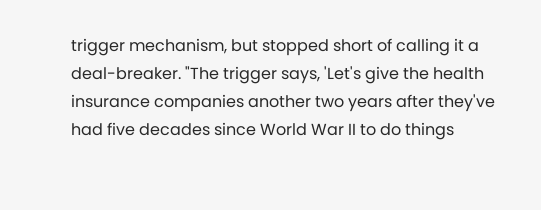trigger mechanism, but stopped short of calling it a deal-breaker. "The trigger says, 'Let's give the health insurance companies another two years after they've had five decades since World War II to do things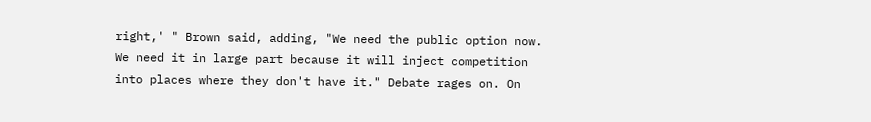right,' " Brown said, adding, "We need the public option now. We need it in large part because it will inject competition into places where they don't have it." Debate rages on. On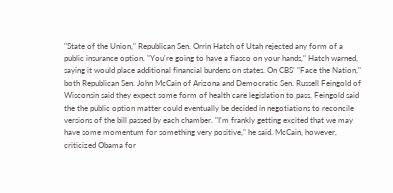"State of the Union," Republican Sen. Orrin Hatch of Utah rejected any form of a public insurance option. "You're going to have a fiasco on your hands," Hatch warned, saying it would place additional financial burdens on states. On CBS' "Face the Nation," both Republican Sen. John McCain of Arizona and Democratic Sen. Russell Feingold of Wisconsin said they expect some form of health care legislation to pass. Feingold said the the public option matter could eventually be decided in negotiations to reconcile versions of the bill passed by each chamber. "I'm frankly getting excited that we may have some momentum for something very positive," he said. McCain, however, criticized Obama for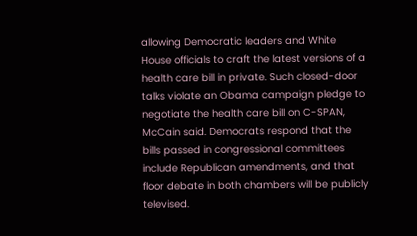allowing Democratic leaders and White House officials to craft the latest versions of a health care bill in private. Such closed-door talks violate an Obama campaign pledge to negotiate the health care bill on C-SPAN, McCain said. Democrats respond that the bills passed in congressional committees include Republican amendments, and that floor debate in both chambers will be publicly televised.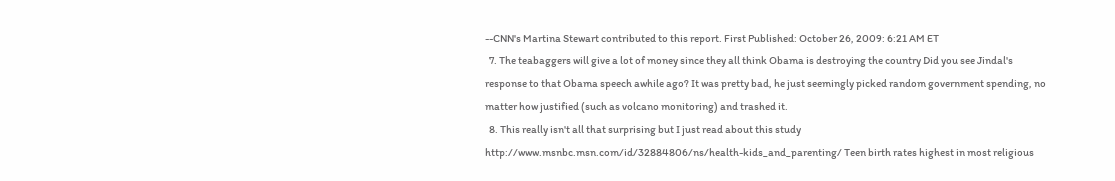--CNN's Martina Stewart contributed to this report. First Published: October 26, 2009: 6:21 AM ET
  7. The teabaggers will give a lot of money since they all think Obama is destroying the country Did you see Jindal's response to that Obama speech awhile ago? It was pretty bad, he just seemingly picked random government spending, no matter how justified (such as volcano monitoring) and trashed it.
  8. This really isn't all that surprising but I just read about this study http://www.msnbc.msn.com/id/32884806/ns/health-kids_and_parenting/ Teen birth rates highest in most religious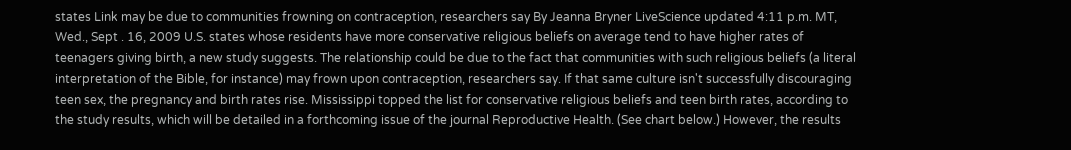states Link may be due to communities frowning on contraception, researchers say By Jeanna Bryner LiveScience updated 4:11 p.m. MT, Wed., Sept . 16, 2009 U.S. states whose residents have more conservative religious beliefs on average tend to have higher rates of teenagers giving birth, a new study suggests. The relationship could be due to the fact that communities with such religious beliefs (a literal interpretation of the Bible, for instance) may frown upon contraception, researchers say. If that same culture isn't successfully discouraging teen sex, the pregnancy and birth rates rise. Mississippi topped the list for conservative religious beliefs and teen birth rates, according to the study results, which will be detailed in a forthcoming issue of the journal Reproductive Health. (See chart below.) However, the results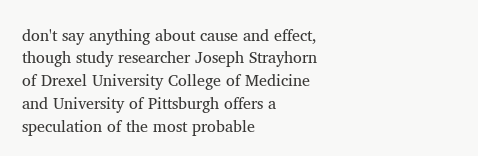don't say anything about cause and effect, though study researcher Joseph Strayhorn of Drexel University College of Medicine and University of Pittsburgh offers a speculation of the most probable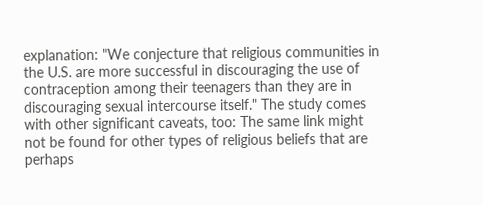explanation: "We conjecture that religious communities in the U.S. are more successful in discouraging the use of contraception among their teenagers than they are in discouraging sexual intercourse itself." The study comes with other significant caveats, too: The same link might not be found for other types of religious beliefs that are perhaps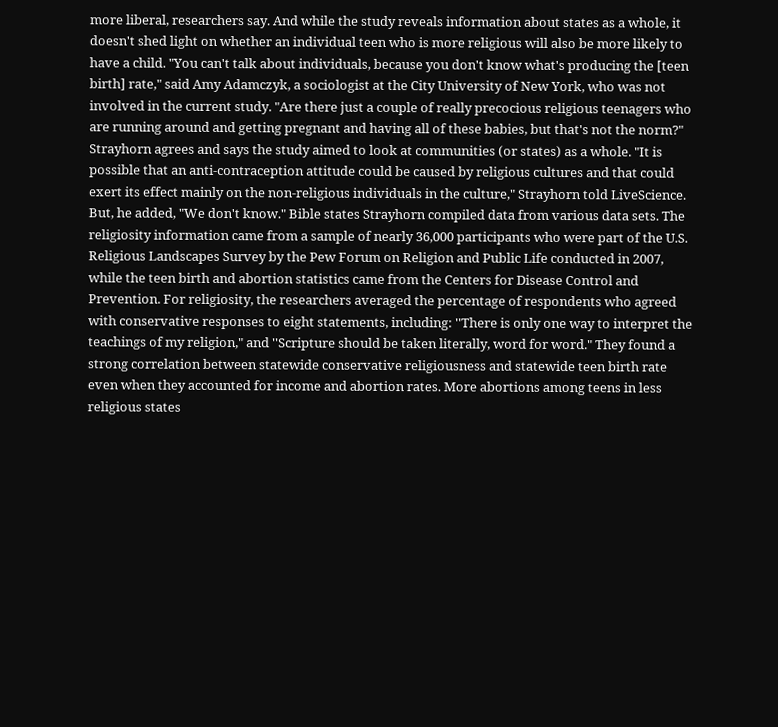more liberal, researchers say. And while the study reveals information about states as a whole, it doesn't shed light on whether an individual teen who is more religious will also be more likely to have a child. "You can't talk about individuals, because you don't know what's producing the [teen birth] rate," said Amy Adamczyk, a sociologist at the City University of New York, who was not involved in the current study. "Are there just a couple of really precocious religious teenagers who are running around and getting pregnant and having all of these babies, but that's not the norm?" Strayhorn agrees and says the study aimed to look at communities (or states) as a whole. "It is possible that an anti-contraception attitude could be caused by religious cultures and that could exert its effect mainly on the non-religious individuals in the culture," Strayhorn told LiveScience. But, he added, "We don't know." Bible states Strayhorn compiled data from various data sets. The religiosity information came from a sample of nearly 36,000 participants who were part of the U.S. Religious Landscapes Survey by the Pew Forum on Religion and Public Life conducted in 2007, while the teen birth and abortion statistics came from the Centers for Disease Control and Prevention. For religiosity, the researchers averaged the percentage of respondents who agreed with conservative responses to eight statements, including: ''There is only one way to interpret the teachings of my religion," and ''Scripture should be taken literally, word for word." They found a strong correlation between statewide conservative religiousness and statewide teen birth rate even when they accounted for income and abortion rates. More abortions among teens in less religious states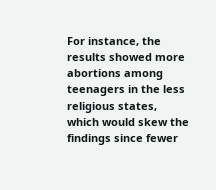For instance, the results showed more abortions among teenagers in the less religious states, which would skew the findings since fewer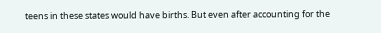teens in these states would have births. But even after accounting for the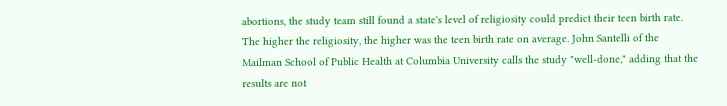abortions, the study team still found a state's level of religiosity could predict their teen birth rate. The higher the religiosity, the higher was the teen birth rate on average. John Santelli of the Mailman School of Public Health at Columbia University calls the study "well-done," adding that the results are not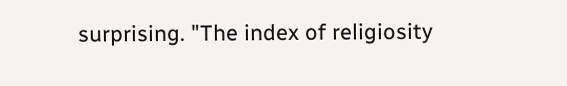surprising. "The index of religiosity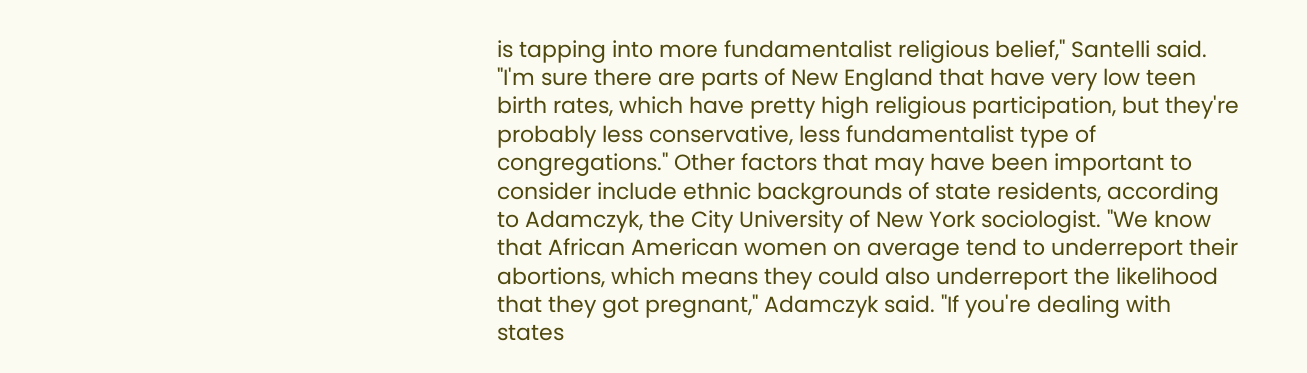is tapping into more fundamentalist religious belief," Santelli said. "I'm sure there are parts of New England that have very low teen birth rates, which have pretty high religious participation, but they're probably less conservative, less fundamentalist type of congregations." Other factors that may have been important to consider include ethnic backgrounds of state residents, according to Adamczyk, the City University of New York sociologist. "We know that African American women on average tend to underreport their abortions, which means they could also underreport the likelihood that they got pregnant," Adamczyk said. "If you're dealing with states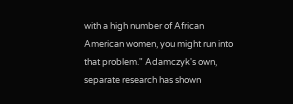with a high number of African American women, you might run into that problem." Adamczyk's own, separate research has shown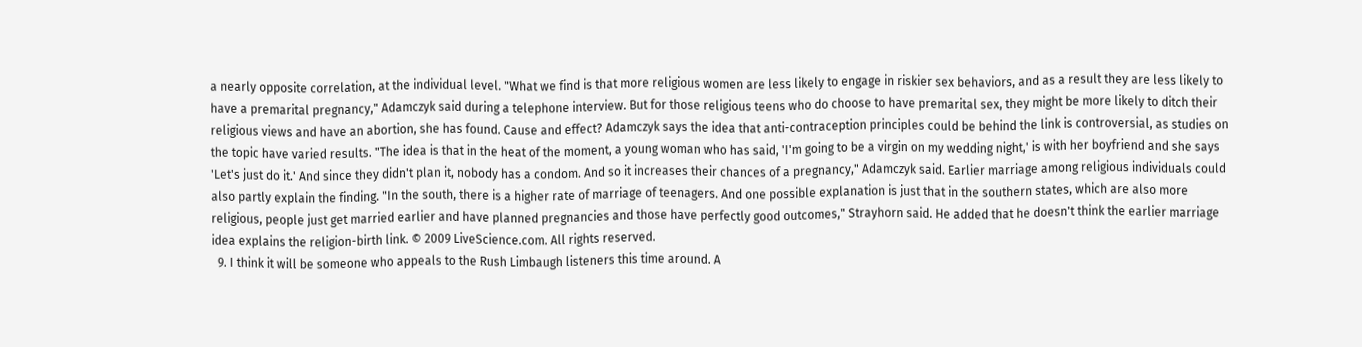a nearly opposite correlation, at the individual level. "What we find is that more religious women are less likely to engage in riskier sex behaviors, and as a result they are less likely to have a premarital pregnancy," Adamczyk said during a telephone interview. But for those religious teens who do choose to have premarital sex, they might be more likely to ditch their religious views and have an abortion, she has found. Cause and effect? Adamczyk says the idea that anti-contraception principles could be behind the link is controversial, as studies on the topic have varied results. "The idea is that in the heat of the moment, a young woman who has said, 'I'm going to be a virgin on my wedding night,' is with her boyfriend and she says 'Let's just do it.' And since they didn't plan it, nobody has a condom. And so it increases their chances of a pregnancy," Adamczyk said. Earlier marriage among religious individuals could also partly explain the finding. "In the south, there is a higher rate of marriage of teenagers. And one possible explanation is just that in the southern states, which are also more religious, people just get married earlier and have planned pregnancies and those have perfectly good outcomes," Strayhorn said. He added that he doesn't think the earlier marriage idea explains the religion-birth link. © 2009 LiveScience.com. All rights reserved.
  9. I think it will be someone who appeals to the Rush Limbaugh listeners this time around. A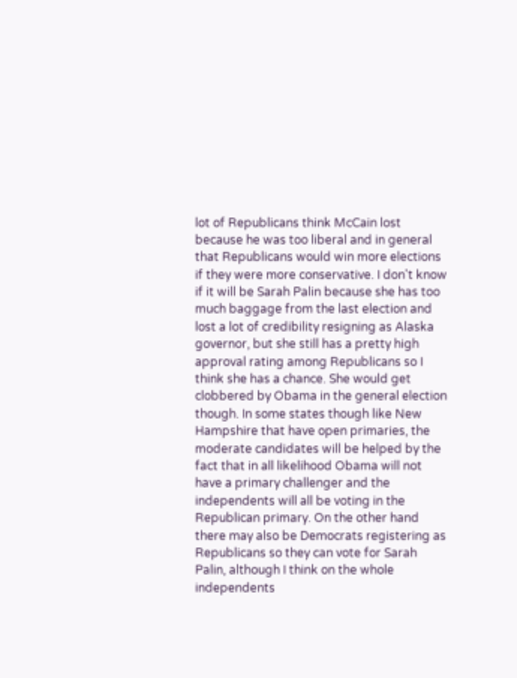lot of Republicans think McCain lost because he was too liberal and in general that Republicans would win more elections if they were more conservative. I don't know if it will be Sarah Palin because she has too much baggage from the last election and lost a lot of credibility resigning as Alaska governor, but she still has a pretty high approval rating among Republicans so I think she has a chance. She would get clobbered by Obama in the general election though. In some states though like New Hampshire that have open primaries, the moderate candidates will be helped by the fact that in all likelihood Obama will not have a primary challenger and the independents will all be voting in the Republican primary. On the other hand there may also be Democrats registering as Republicans so they can vote for Sarah Palin, although I think on the whole independents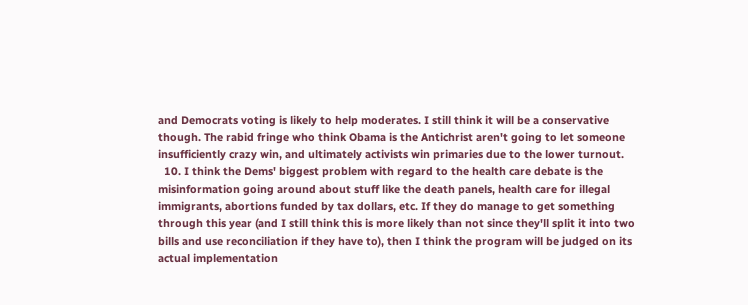and Democrats voting is likely to help moderates. I still think it will be a conservative though. The rabid fringe who think Obama is the Antichrist aren't going to let someone insufficiently crazy win, and ultimately activists win primaries due to the lower turnout.
  10. I think the Dems' biggest problem with regard to the health care debate is the misinformation going around about stuff like the death panels, health care for illegal immigrants, abortions funded by tax dollars, etc. If they do manage to get something through this year (and I still think this is more likely than not since they'll split it into two bills and use reconciliation if they have to), then I think the program will be judged on its actual implementation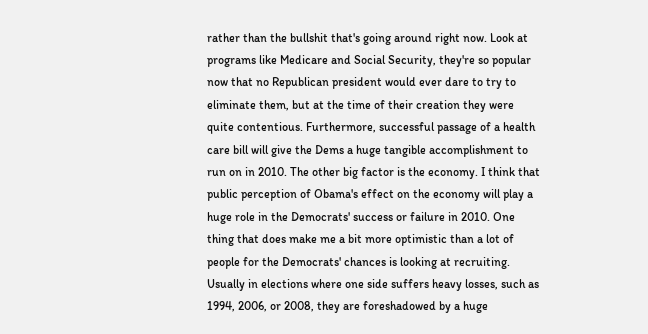rather than the bullshit that's going around right now. Look at programs like Medicare and Social Security, they're so popular now that no Republican president would ever dare to try to eliminate them, but at the time of their creation they were quite contentious. Furthermore, successful passage of a health care bill will give the Dems a huge tangible accomplishment to run on in 2010. The other big factor is the economy. I think that public perception of Obama's effect on the economy will play a huge role in the Democrats' success or failure in 2010. One thing that does make me a bit more optimistic than a lot of people for the Democrats' chances is looking at recruiting. Usually in elections where one side suffers heavy losses, such as 1994, 2006, or 2008, they are foreshadowed by a huge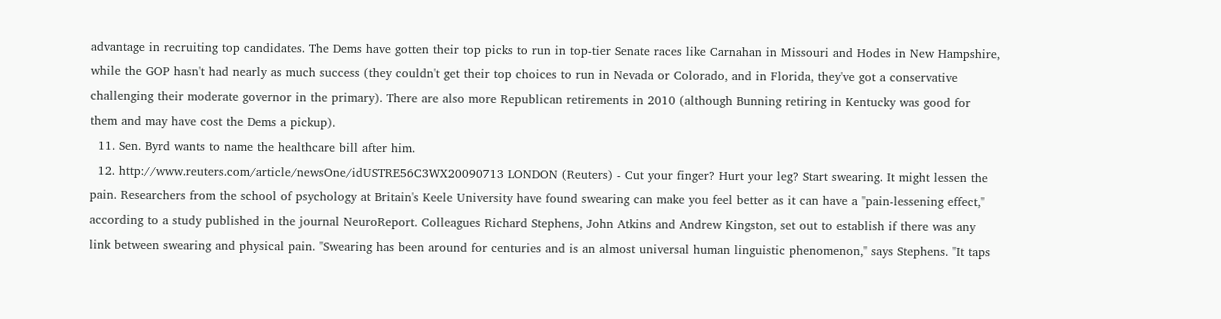advantage in recruiting top candidates. The Dems have gotten their top picks to run in top-tier Senate races like Carnahan in Missouri and Hodes in New Hampshire, while the GOP hasn't had nearly as much success (they couldn't get their top choices to run in Nevada or Colorado, and in Florida, they've got a conservative challenging their moderate governor in the primary). There are also more Republican retirements in 2010 (although Bunning retiring in Kentucky was good for them and may have cost the Dems a pickup).
  11. Sen. Byrd wants to name the healthcare bill after him.
  12. http://www.reuters.com/article/newsOne/idUSTRE56C3WX20090713 LONDON (Reuters) - Cut your finger? Hurt your leg? Start swearing. It might lessen the pain. Researchers from the school of psychology at Britain's Keele University have found swearing can make you feel better as it can have a "pain-lessening effect," according to a study published in the journal NeuroReport. Colleagues Richard Stephens, John Atkins and Andrew Kingston, set out to establish if there was any link between swearing and physical pain. "Swearing has been around for centuries and is an almost universal human linguistic phenomenon," says Stephens. "It taps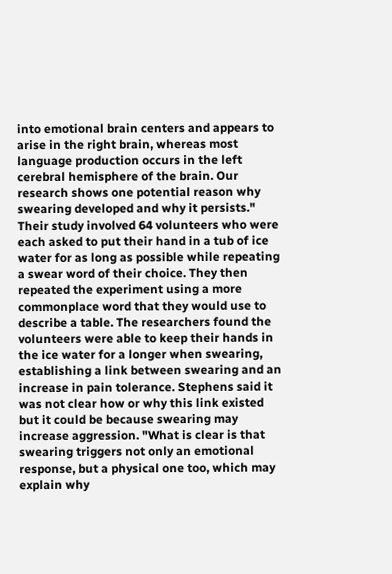into emotional brain centers and appears to arise in the right brain, whereas most language production occurs in the left cerebral hemisphere of the brain. Our research shows one potential reason why swearing developed and why it persists." Their study involved 64 volunteers who were each asked to put their hand in a tub of ice water for as long as possible while repeating a swear word of their choice. They then repeated the experiment using a more commonplace word that they would use to describe a table. The researchers found the volunteers were able to keep their hands in the ice water for a longer when swearing, establishing a link between swearing and an increase in pain tolerance. Stephens said it was not clear how or why this link existed but it could be because swearing may increase aggression. "What is clear is that swearing triggers not only an emotional response, but a physical one too, which may explain why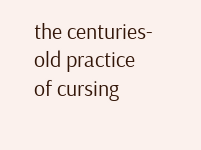the centuries-old practice of cursing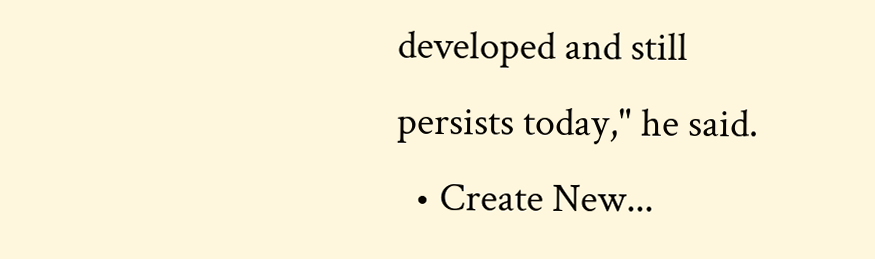developed and still persists today," he said.
  • Create New...